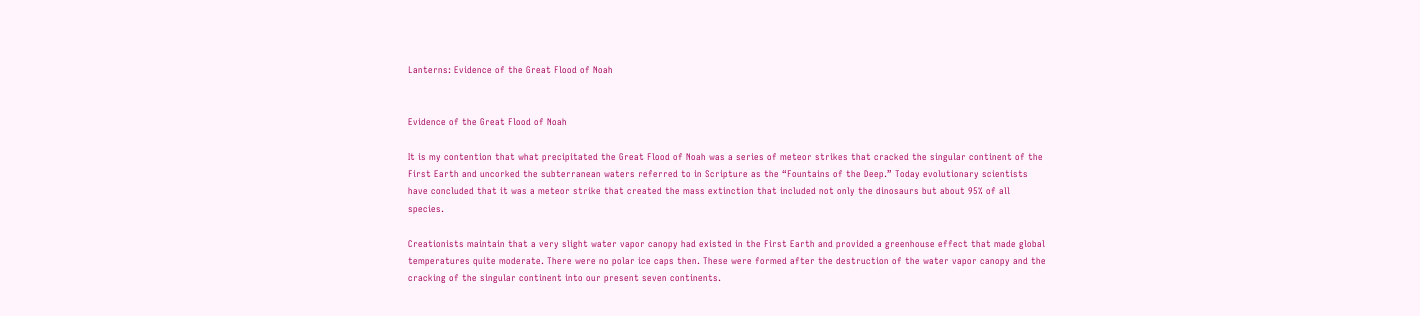Lanterns: Evidence of the Great Flood of Noah


Evidence of the Great Flood of Noah

It is my contention that what precipitated the Great Flood of Noah was a series of meteor strikes that cracked the singular continent of the First Earth and uncorked the subterranean waters referred to in Scripture as the “Fountains of the Deep.” Today evolutionary scientists have concluded that it was a meteor strike that created the mass extinction that included not only the dinosaurs but about 95% of all species.

Creationists maintain that a very slight water vapor canopy had existed in the First Earth and provided a greenhouse effect that made global temperatures quite moderate. There were no polar ice caps then. These were formed after the destruction of the water vapor canopy and the cracking of the singular continent into our present seven continents.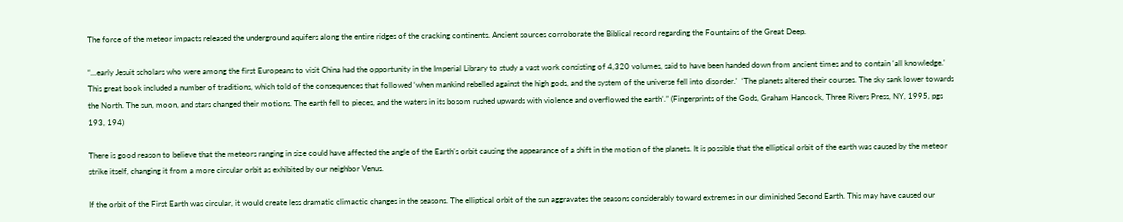The force of the meteor impacts released the underground aquifers along the entire ridges of the cracking continents. Ancient sources corroborate the Biblical record regarding the Fountains of the Great Deep.

“...early Jesuit scholars who were among the first Europeans to visit China had the opportunity in the Imperial Library to study a vast work consisting of 4,320 volumes, said to have been handed down from ancient times and to contain ‘all knowledge.' This great book included a number of traditions, which told of the consequences that followed ‘when mankind rebelled against the high gods, and the system of the universe fell into disorder.'  ‘The planets altered their courses. The sky sank lower towards the North. The sun, moon, and stars changed their motions. The earth fell to pieces, and the waters in its bosom rushed upwards with violence and overflowed the earth’.” (Fingerprints of the Gods, Graham Hancock, Three Rivers Press, NY, 1995, pgs 193, 194)

There is good reason to believe that the meteors ranging in size could have affected the angle of the Earth’s orbit causing the appearance of a shift in the motion of the planets. It is possible that the elliptical orbit of the earth was caused by the meteor strike itself, changing it from a more circular orbit as exhibited by our neighbor Venus.

If the orbit of the First Earth was circular, it would create less dramatic climactic changes in the seasons. The elliptical orbit of the sun aggravates the seasons considerably toward extremes in our diminished Second Earth. This may have caused our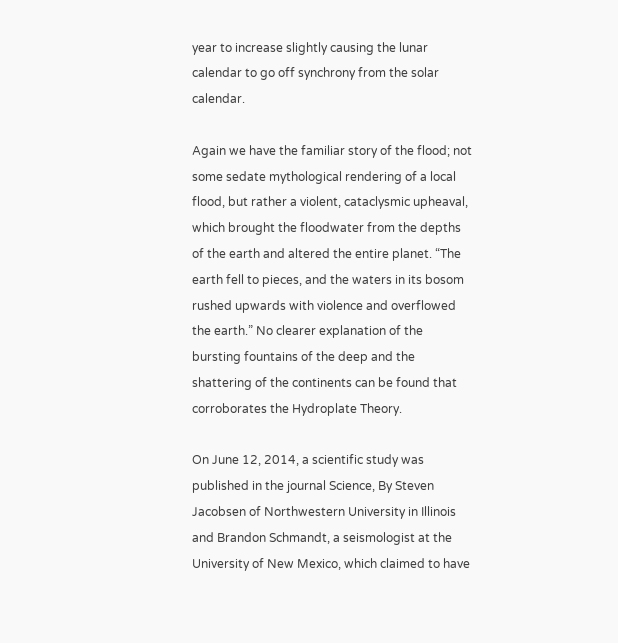year to increase slightly causing the lunar calendar to go off synchrony from the solar calendar.

Again we have the familiar story of the flood; not some sedate mythological rendering of a local flood, but rather a violent, cataclysmic upheaval, which brought the floodwater from the depths of the earth and altered the entire planet. “The earth fell to pieces, and the waters in its bosom rushed upwards with violence and overflowed the earth.” No clearer explanation of the bursting fountains of the deep and the shattering of the continents can be found that corroborates the Hydroplate Theory.

On June 12, 2014, a scientific study was published in the journal Science, By Steven Jacobsen of Northwestern University in Illinois and Brandon Schmandt, a seismologist at the University of New Mexico, which claimed to have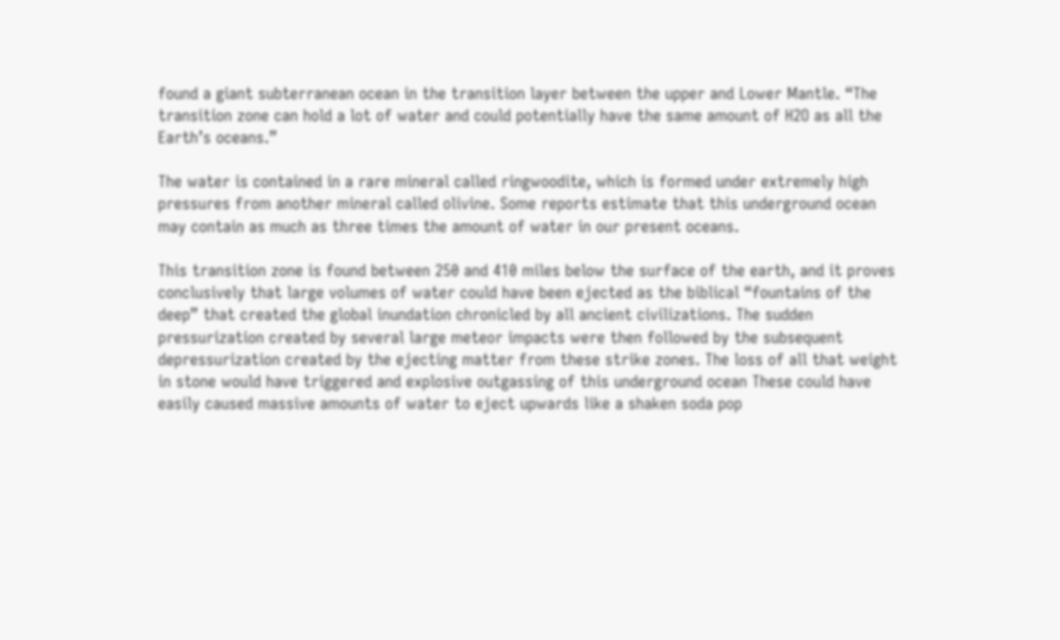found a giant subterranean ocean in the transition layer between the upper and Lower Mantle. “The transition zone can hold a lot of water and could potentially have the same amount of H2O as all the Earth’s oceans.”

The water is contained in a rare mineral called ringwoodite, which is formed under extremely high pressures from another mineral called olivine. Some reports estimate that this underground ocean may contain as much as three times the amount of water in our present oceans.

This transition zone is found between 250 and 410 miles below the surface of the earth, and it proves conclusively that large volumes of water could have been ejected as the biblical “fountains of the deep” that created the global inundation chronicled by all ancient civilizations. The sudden pressurization created by several large meteor impacts were then followed by the subsequent depressurization created by the ejecting matter from these strike zones. The loss of all that weight in stone would have triggered and explosive outgassing of this underground ocean These could have easily caused massive amounts of water to eject upwards like a shaken soda pop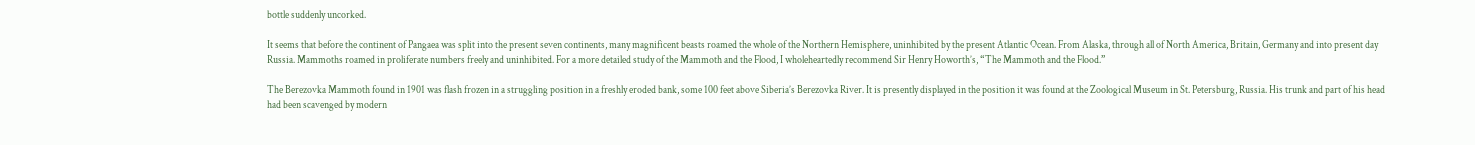bottle suddenly uncorked.

It seems that before the continent of Pangaea was split into the present seven continents, many magnificent beasts roamed the whole of the Northern Hemisphere, uninhibited by the present Atlantic Ocean. From Alaska, through all of North America, Britain, Germany and into present day Russia. Mammoths roamed in proliferate numbers freely and uninhibited. For a more detailed study of the Mammoth and the Flood, I wholeheartedly recommend Sir Henry Howorth’s, “The Mammoth and the Flood.”

The Berezovka Mammoth found in 1901 was flash frozen in a struggling position in a freshly eroded bank, some 100 feet above Siberia’s Berezovka River. It is presently displayed in the position it was found at the Zoological Museum in St. Petersburg, Russia. His trunk and part of his head had been scavenged by modern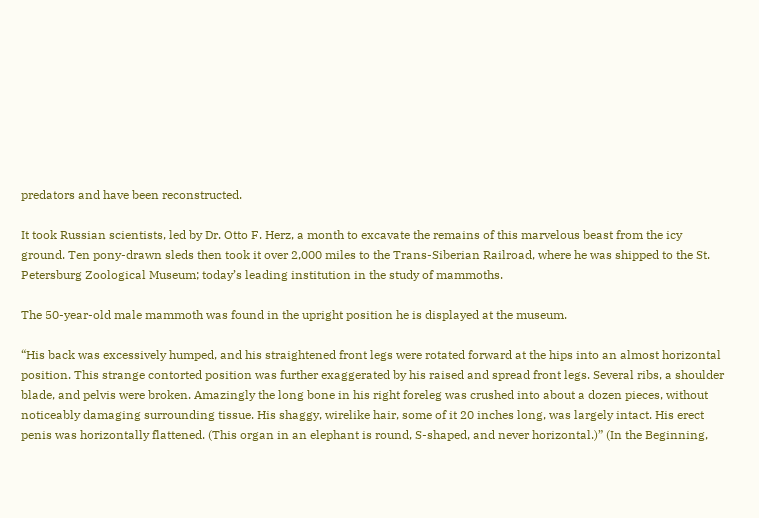predators and have been reconstructed.

It took Russian scientists, led by Dr. Otto F. Herz, a month to excavate the remains of this marvelous beast from the icy ground. Ten pony-drawn sleds then took it over 2,000 miles to the Trans-Siberian Railroad, where he was shipped to the St. Petersburg Zoological Museum; today’s leading institution in the study of mammoths.

The 50-year-old male mammoth was found in the upright position he is displayed at the museum.

“His back was excessively humped, and his straightened front legs were rotated forward at the hips into an almost horizontal position. This strange contorted position was further exaggerated by his raised and spread front legs. Several ribs, a shoulder blade, and pelvis were broken. Amazingly the long bone in his right foreleg was crushed into about a dozen pieces, without noticeably damaging surrounding tissue. His shaggy, wirelike hair, some of it 20 inches long, was largely intact. His erect penis was horizontally flattened. (This organ in an elephant is round, S-shaped, and never horizontal.)” (In the Beginning,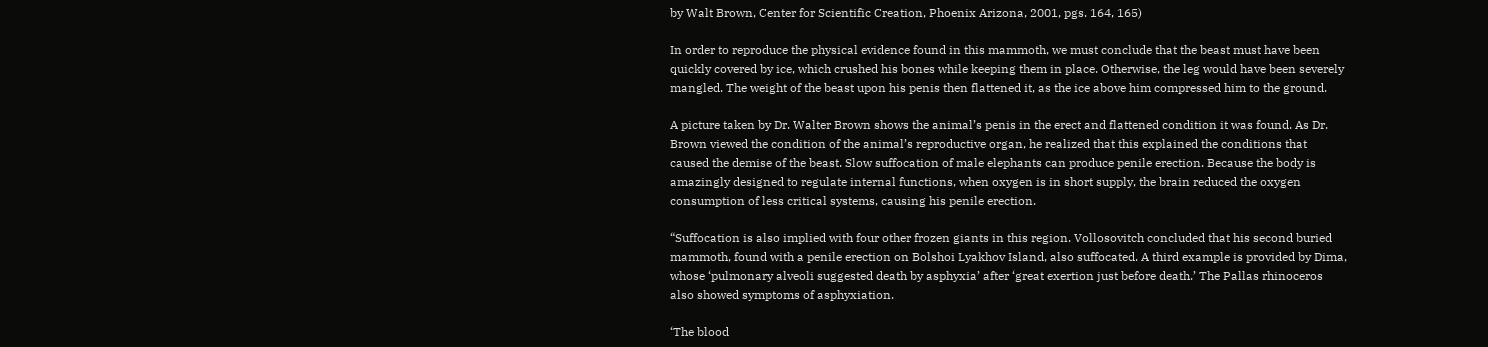by Walt Brown, Center for Scientific Creation, Phoenix Arizona, 2001, pgs. 164, 165)

In order to reproduce the physical evidence found in this mammoth, we must conclude that the beast must have been quickly covered by ice, which crushed his bones while keeping them in place. Otherwise, the leg would have been severely mangled. The weight of the beast upon his penis then flattened it, as the ice above him compressed him to the ground.

A picture taken by Dr. Walter Brown shows the animal’s penis in the erect and flattened condition it was found. As Dr. Brown viewed the condition of the animal’s reproductive organ, he realized that this explained the conditions that caused the demise of the beast. Slow suffocation of male elephants can produce penile erection. Because the body is amazingly designed to regulate internal functions, when oxygen is in short supply, the brain reduced the oxygen consumption of less critical systems, causing his penile erection.

“Suffocation is also implied with four other frozen giants in this region. Vollosovitch concluded that his second buried mammoth, found with a penile erection on Bolshoi Lyakhov Island, also suffocated. A third example is provided by Dima, whose ‘pulmonary alveoli suggested death by asphyxia’ after ‘great exertion just before death.’ The Pallas rhinoceros also showed symptoms of asphyxiation.

‘The blood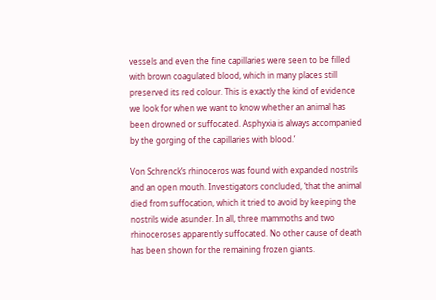vessels and even the fine capillaries were seen to be filled with brown coagulated blood, which in many places still preserved its red colour. This is exactly the kind of evidence we look for when we want to know whether an animal has been drowned or suffocated. Asphyxia is always accompanied by the gorging of the capillaries with blood.’

Von Schrenck’s rhinoceros was found with expanded nostrils and an open mouth. Investigators concluded, ‘that the animal died from suffocation, which it tried to avoid by keeping the nostrils wide asunder. In all, three mammoths and two rhinoceroses apparently suffocated. No other cause of death has been shown for the remaining frozen giants.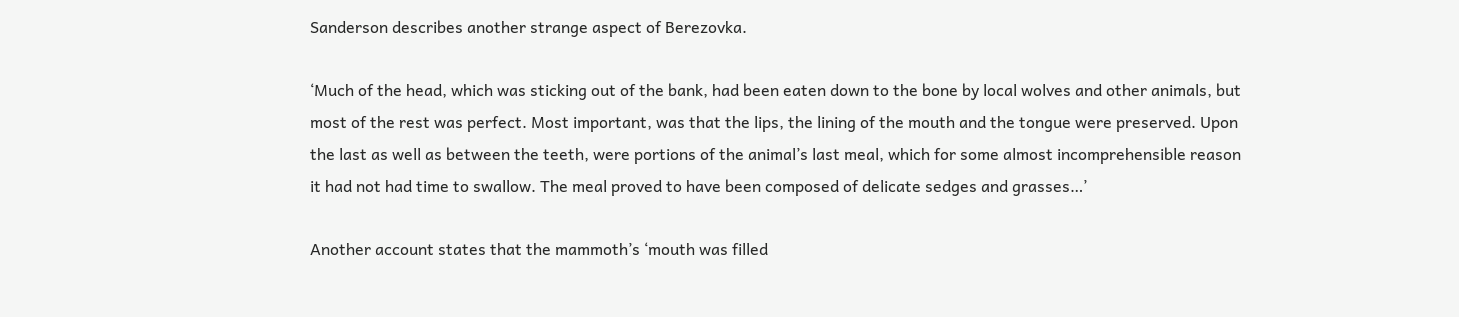Sanderson describes another strange aspect of Berezovka.

‘Much of the head, which was sticking out of the bank, had been eaten down to the bone by local wolves and other animals, but most of the rest was perfect. Most important, was that the lips, the lining of the mouth and the tongue were preserved. Upon the last as well as between the teeth, were portions of the animal’s last meal, which for some almost incomprehensible reason it had not had time to swallow. The meal proved to have been composed of delicate sedges and grasses…’

Another account states that the mammoth’s ‘mouth was filled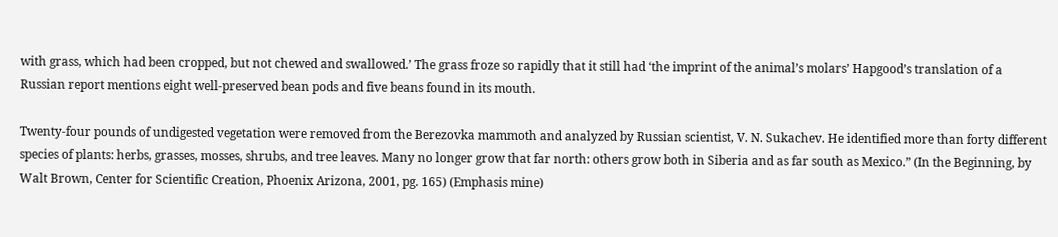with grass, which had been cropped, but not chewed and swallowed.’ The grass froze so rapidly that it still had ‘the imprint of the animal’s molars’ Hapgood’s translation of a Russian report mentions eight well-preserved bean pods and five beans found in its mouth.

Twenty-four pounds of undigested vegetation were removed from the Berezovka mammoth and analyzed by Russian scientist, V. N. Sukachev. He identified more than forty different species of plants: herbs, grasses, mosses, shrubs, and tree leaves. Many no longer grow that far north: others grow both in Siberia and as far south as Mexico.” (In the Beginning, by Walt Brown, Center for Scientific Creation, Phoenix Arizona, 2001, pg. 165) (Emphasis mine)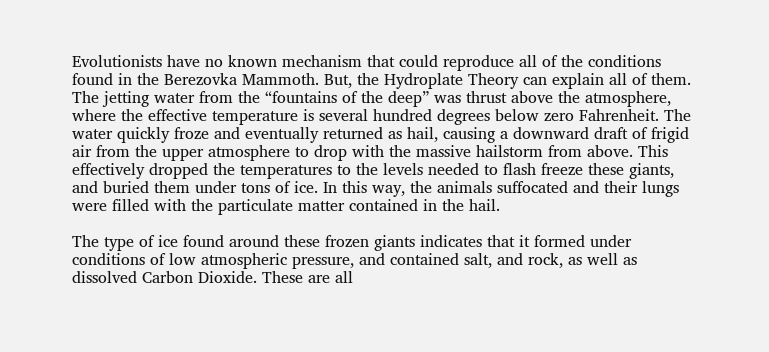Evolutionists have no known mechanism that could reproduce all of the conditions found in the Berezovka Mammoth. But, the Hydroplate Theory can explain all of them. The jetting water from the “fountains of the deep” was thrust above the atmosphere, where the effective temperature is several hundred degrees below zero Fahrenheit. The water quickly froze and eventually returned as hail, causing a downward draft of frigid air from the upper atmosphere to drop with the massive hailstorm from above. This effectively dropped the temperatures to the levels needed to flash freeze these giants, and buried them under tons of ice. In this way, the animals suffocated and their lungs were filled with the particulate matter contained in the hail.

The type of ice found around these frozen giants indicates that it formed under conditions of low atmospheric pressure, and contained salt, and rock, as well as dissolved Carbon Dioxide. These are all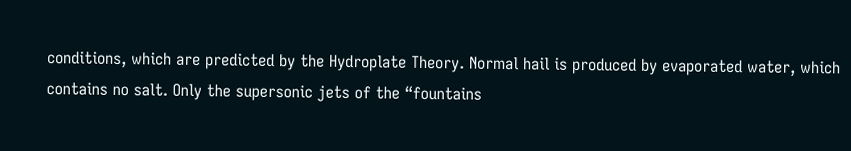conditions, which are predicted by the Hydroplate Theory. Normal hail is produced by evaporated water, which contains no salt. Only the supersonic jets of the “fountains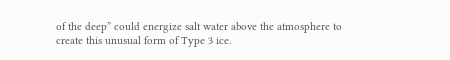of the deep” could energize salt water above the atmosphere to create this unusual form of Type 3 ice.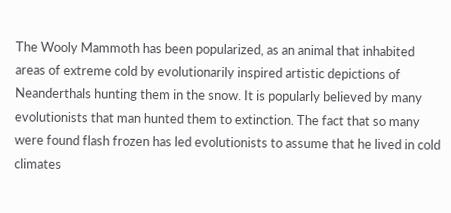The Wooly Mammoth has been popularized, as an animal that inhabited areas of extreme cold by evolutionarily inspired artistic depictions of Neanderthals hunting them in the snow. It is popularly believed by many evolutionists that man hunted them to extinction. The fact that so many were found flash frozen has led evolutionists to assume that he lived in cold climates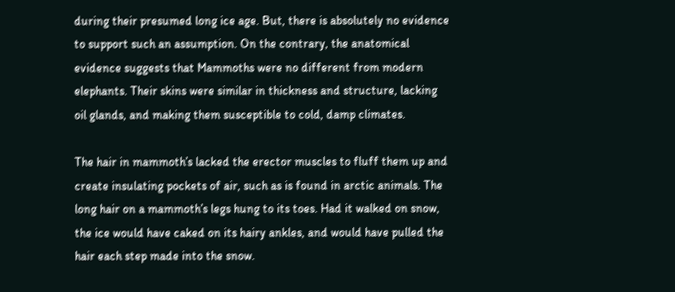during their presumed long ice age. But, there is absolutely no evidence to support such an assumption. On the contrary, the anatomical evidence suggests that Mammoths were no different from modern elephants. Their skins were similar in thickness and structure, lacking oil glands, and making them susceptible to cold, damp climates.

The hair in mammoth’s lacked the erector muscles to fluff them up and create insulating pockets of air, such as is found in arctic animals. The long hair on a mammoth’s legs hung to its toes. Had it walked on snow, the ice would have caked on its hairy ankles, and would have pulled the hair each step made into the snow.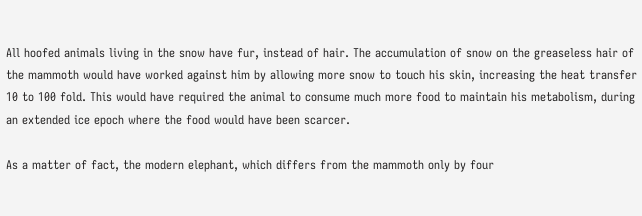All hoofed animals living in the snow have fur, instead of hair. The accumulation of snow on the greaseless hair of the mammoth would have worked against him by allowing more snow to touch his skin, increasing the heat transfer 10 to 100 fold. This would have required the animal to consume much more food to maintain his metabolism, during an extended ice epoch where the food would have been scarcer.

As a matter of fact, the modern elephant, which differs from the mammoth only by four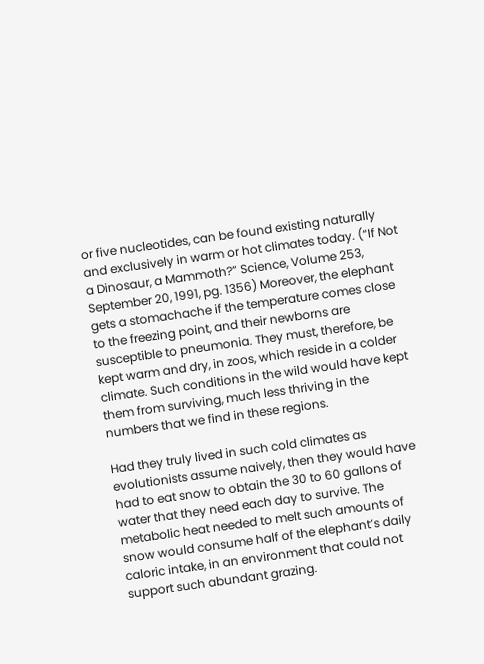or five nucleotides, can be found existing naturally and exclusively in warm or hot climates today. (“If Not a Dinosaur, a Mammoth?” Science, Volume 253, September 20, 1991, pg. 1356) Moreover, the elephant gets a stomachache if the temperature comes close to the freezing point, and their newborns are susceptible to pneumonia. They must, therefore, be kept warm and dry, in zoos, which reside in a colder climate. Such conditions in the wild would have kept them from surviving, much less thriving in the numbers that we find in these regions.

Had they truly lived in such cold climates as evolutionists assume naively, then they would have had to eat snow to obtain the 30 to 60 gallons of water that they need each day to survive. The metabolic heat needed to melt such amounts of snow would consume half of the elephant’s daily caloric intake, in an environment that could not support such abundant grazing.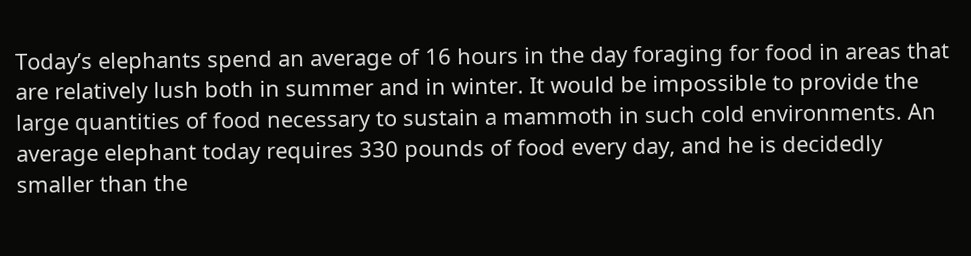Today’s elephants spend an average of 16 hours in the day foraging for food in areas that are relatively lush both in summer and in winter. It would be impossible to provide the large quantities of food necessary to sustain a mammoth in such cold environments. An average elephant today requires 330 pounds of food every day, and he is decidedly smaller than the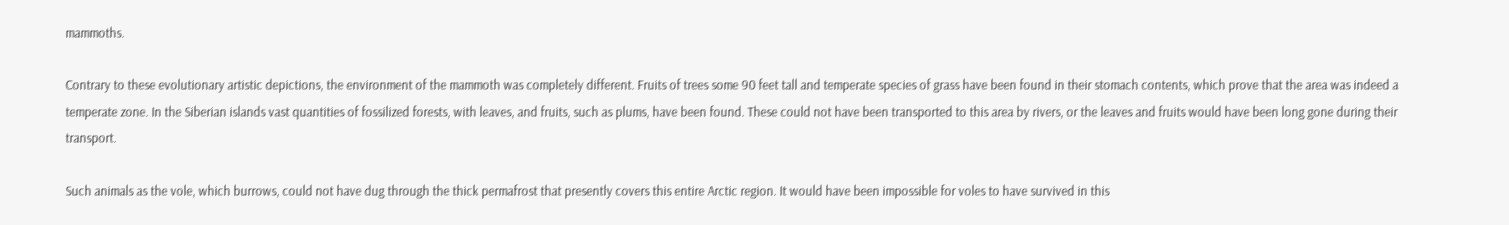mammoths.

Contrary to these evolutionary artistic depictions, the environment of the mammoth was completely different. Fruits of trees some 90 feet tall and temperate species of grass have been found in their stomach contents, which prove that the area was indeed a temperate zone. In the Siberian islands vast quantities of fossilized forests, with leaves, and fruits, such as plums, have been found. These could not have been transported to this area by rivers, or the leaves and fruits would have been long gone during their transport.

Such animals as the vole, which burrows, could not have dug through the thick permafrost that presently covers this entire Arctic region. It would have been impossible for voles to have survived in this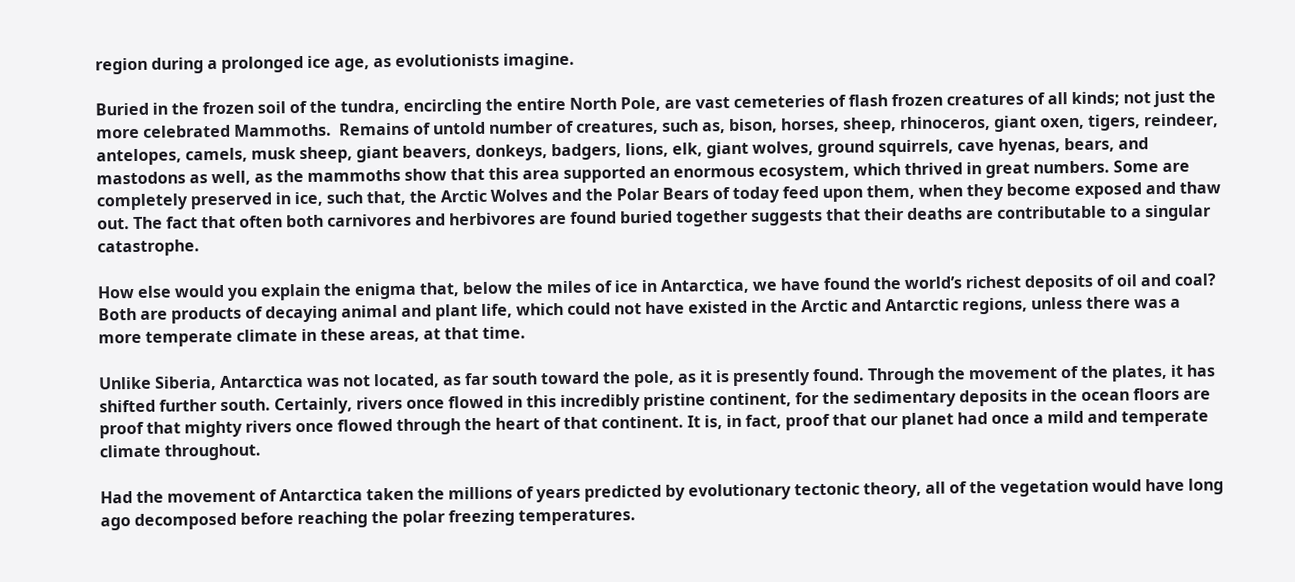region during a prolonged ice age, as evolutionists imagine.

Buried in the frozen soil of the tundra, encircling the entire North Pole, are vast cemeteries of flash frozen creatures of all kinds; not just the more celebrated Mammoths.  Remains of untold number of creatures, such as, bison, horses, sheep, rhinoceros, giant oxen, tigers, reindeer, antelopes, camels, musk sheep, giant beavers, donkeys, badgers, lions, elk, giant wolves, ground squirrels, cave hyenas, bears, and mastodons as well, as the mammoths show that this area supported an enormous ecosystem, which thrived in great numbers. Some are completely preserved in ice, such that, the Arctic Wolves and the Polar Bears of today feed upon them, when they become exposed and thaw out. The fact that often both carnivores and herbivores are found buried together suggests that their deaths are contributable to a singular catastrophe.

How else would you explain the enigma that, below the miles of ice in Antarctica, we have found the world’s richest deposits of oil and coal?  Both are products of decaying animal and plant life, which could not have existed in the Arctic and Antarctic regions, unless there was a more temperate climate in these areas, at that time.

Unlike Siberia, Antarctica was not located, as far south toward the pole, as it is presently found. Through the movement of the plates, it has shifted further south. Certainly, rivers once flowed in this incredibly pristine continent, for the sedimentary deposits in the ocean floors are proof that mighty rivers once flowed through the heart of that continent. It is, in fact, proof that our planet had once a mild and temperate climate throughout.

Had the movement of Antarctica taken the millions of years predicted by evolutionary tectonic theory, all of the vegetation would have long ago decomposed before reaching the polar freezing temperatures.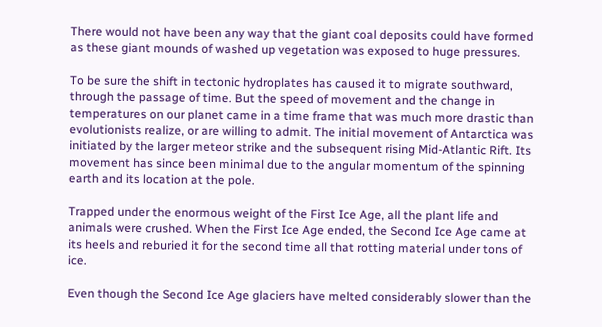There would not have been any way that the giant coal deposits could have formed as these giant mounds of washed up vegetation was exposed to huge pressures.

To be sure the shift in tectonic hydroplates has caused it to migrate southward, through the passage of time. But the speed of movement and the change in temperatures on our planet came in a time frame that was much more drastic than evolutionists realize, or are willing to admit. The initial movement of Antarctica was initiated by the larger meteor strike and the subsequent rising Mid-Atlantic Rift. Its movement has since been minimal due to the angular momentum of the spinning earth and its location at the pole.

Trapped under the enormous weight of the First Ice Age, all the plant life and animals were crushed. When the First Ice Age ended, the Second Ice Age came at its heels and reburied it for the second time all that rotting material under tons of ice.

Even though the Second Ice Age glaciers have melted considerably slower than the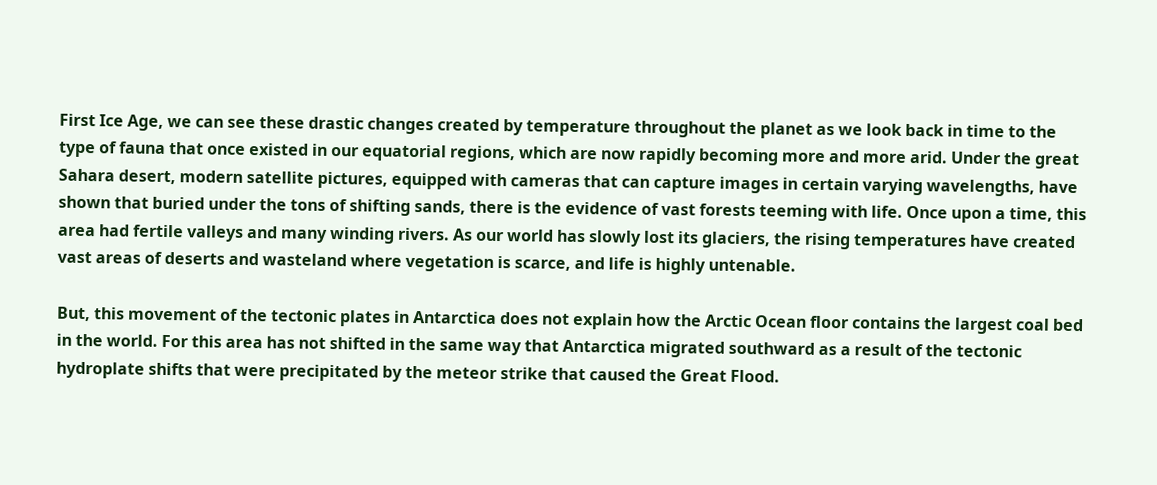First Ice Age, we can see these drastic changes created by temperature throughout the planet as we look back in time to the type of fauna that once existed in our equatorial regions, which are now rapidly becoming more and more arid. Under the great Sahara desert, modern satellite pictures, equipped with cameras that can capture images in certain varying wavelengths, have shown that buried under the tons of shifting sands, there is the evidence of vast forests teeming with life. Once upon a time, this area had fertile valleys and many winding rivers. As our world has slowly lost its glaciers, the rising temperatures have created vast areas of deserts and wasteland where vegetation is scarce, and life is highly untenable.

But, this movement of the tectonic plates in Antarctica does not explain how the Arctic Ocean floor contains the largest coal bed in the world. For this area has not shifted in the same way that Antarctica migrated southward as a result of the tectonic hydroplate shifts that were precipitated by the meteor strike that caused the Great Flood.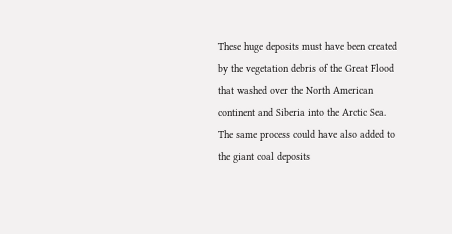These huge deposits must have been created by the vegetation debris of the Great Flood that washed over the North American continent and Siberia into the Arctic Sea. The same process could have also added to the giant coal deposits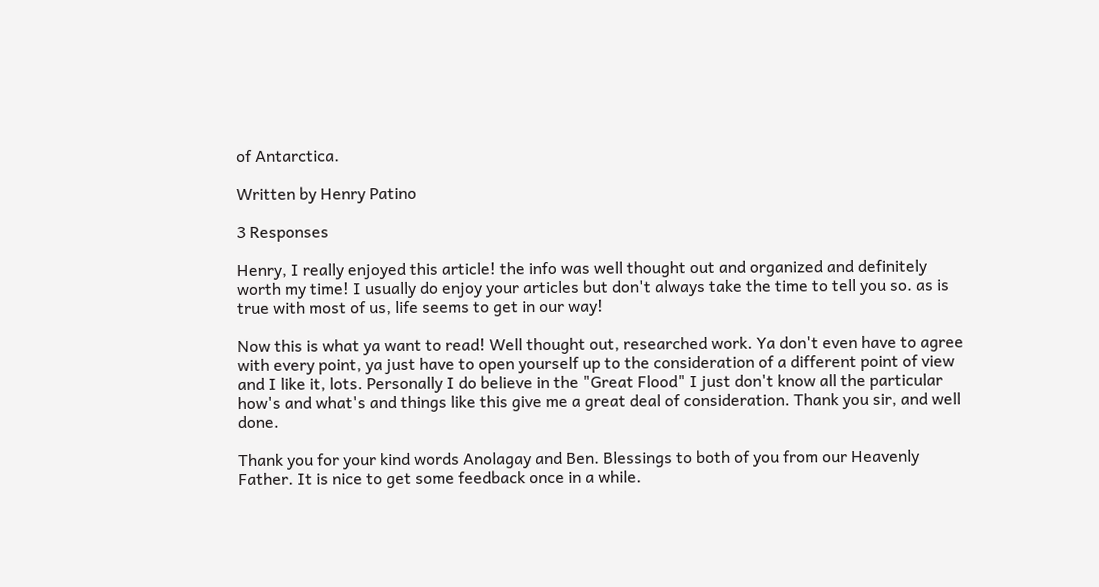of Antarctica.

Written by Henry Patino

3 Responses

Henry, I really enjoyed this article! the info was well thought out and organized and definitely worth my time! I usually do enjoy your articles but don't always take the time to tell you so. as is true with most of us, life seems to get in our way!

Now this is what ya want to read! Well thought out, researched work. Ya don't even have to agree with every point, ya just have to open yourself up to the consideration of a different point of view and I like it, lots. Personally I do believe in the "Great Flood" I just don't know all the particular how's and what's and things like this give me a great deal of consideration. Thank you sir, and well done.

Thank you for your kind words Anolagay and Ben. Blessings to both of you from our Heavenly Father. It is nice to get some feedback once in a while.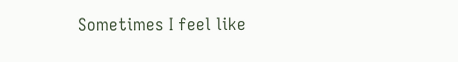Sometimes I feel like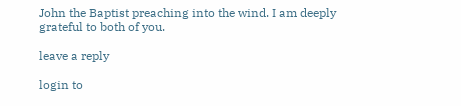John the Baptist preaching into the wind. I am deeply grateful to both of you.

leave a reply

login to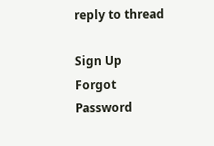reply to thread

Sign Up
Forgot Password